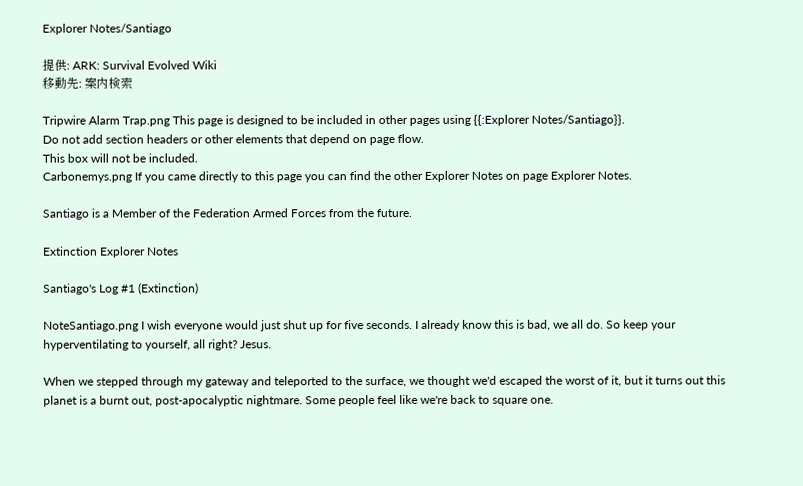Explorer Notes/Santiago

提供: ARK: Survival Evolved Wiki
移動先: 案内検索

Tripwire Alarm Trap.png This page is designed to be included in other pages using {{:Explorer Notes/Santiago}}.
Do not add section headers or other elements that depend on page flow.
This box will not be included.
Carbonemys.png If you came directly to this page you can find the other Explorer Notes on page Explorer Notes.

Santiago is a Member of the Federation Armed Forces from the future.

Extinction Explorer Notes

Santiago's Log #1 (Extinction)

NoteSantiago.png I wish everyone would just shut up for five seconds. I already know this is bad, we all do. So keep your hyperventilating to yourself, all right? Jesus.

When we stepped through my gateway and teleported to the surface, we thought we'd escaped the worst of it, but it turns out this planet is a burnt out, post-apocalyptic nightmare. Some people feel like we're back to square one.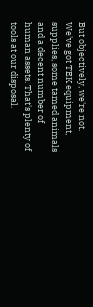But objectively, we're not. We've got TEK equipment, supplies, some tamed animals and a decent number of human assets. That's plenty of tools at our disposal.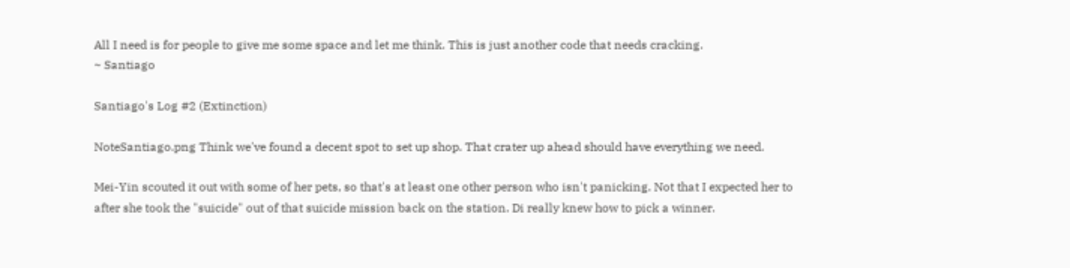All I need is for people to give me some space and let me think. This is just another code that needs cracking.
~ Santiago

Santiago's Log #2 (Extinction)

NoteSantiago.png Think we've found a decent spot to set up shop. That crater up ahead should have everything we need.

Mei-Yin scouted it out with some of her pets, so that's at least one other person who isn't panicking. Not that I expected her to after she took the "suicide" out of that suicide mission back on the station. Di really knew how to pick a winner.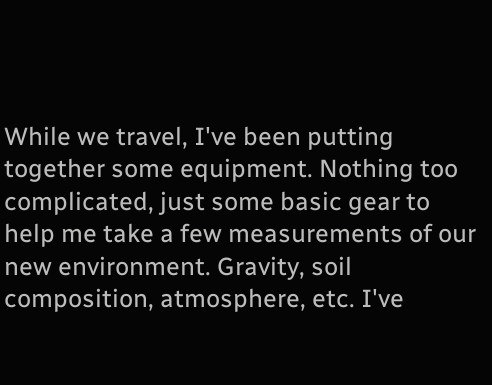While we travel, I've been putting together some equipment. Nothing too complicated, just some basic gear to help me take a few measurements of our new environment. Gravity, soil composition, atmosphere, etc. I've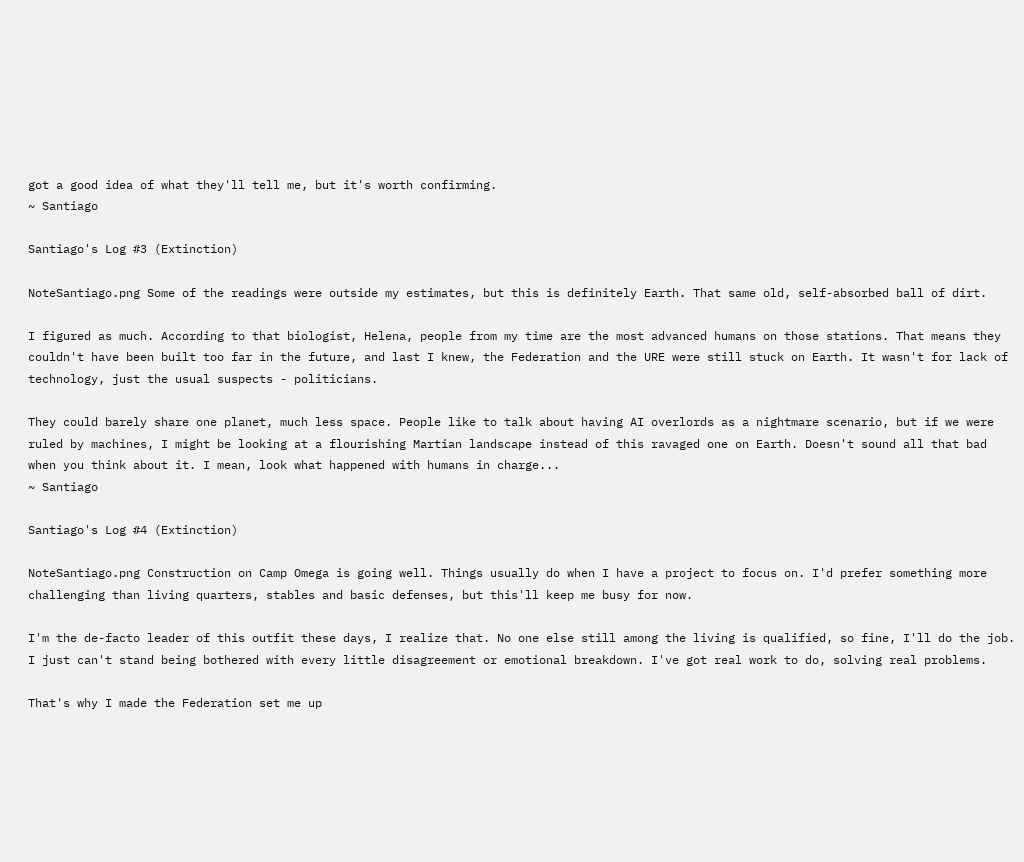got a good idea of what they'll tell me, but it's worth confirming.
~ Santiago

Santiago's Log #3 (Extinction)

NoteSantiago.png Some of the readings were outside my estimates, but this is definitely Earth. That same old, self-absorbed ball of dirt.

I figured as much. According to that biologist, Helena, people from my time are the most advanced humans on those stations. That means they couldn't have been built too far in the future, and last I knew, the Federation and the URE were still stuck on Earth. It wasn't for lack of technology, just the usual suspects - politicians.

They could barely share one planet, much less space. People like to talk about having AI overlords as a nightmare scenario, but if we were ruled by machines, I might be looking at a flourishing Martian landscape instead of this ravaged one on Earth. Doesn't sound all that bad when you think about it. I mean, look what happened with humans in charge...
~ Santiago

Santiago's Log #4 (Extinction)

NoteSantiago.png Construction on Camp Omega is going well. Things usually do when I have a project to focus on. I'd prefer something more challenging than living quarters, stables and basic defenses, but this'll keep me busy for now.

I'm the de-facto leader of this outfit these days, I realize that. No one else still among the living is qualified, so fine, I'll do the job. I just can't stand being bothered with every little disagreement or emotional breakdown. I've got real work to do, solving real problems.

That's why I made the Federation set me up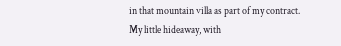in that mountain villa as part of my contract. My little hideaway, with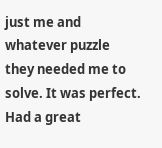just me and whatever puzzle they needed me to solve. It was perfect. Had a great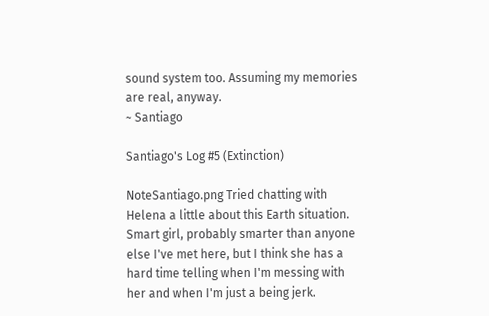sound system too. Assuming my memories are real, anyway.
~ Santiago

Santiago's Log #5 (Extinction)

NoteSantiago.png Tried chatting with Helena a little about this Earth situation. Smart girl, probably smarter than anyone else I've met here, but I think she has a hard time telling when I'm messing with her and when I'm just a being jerk.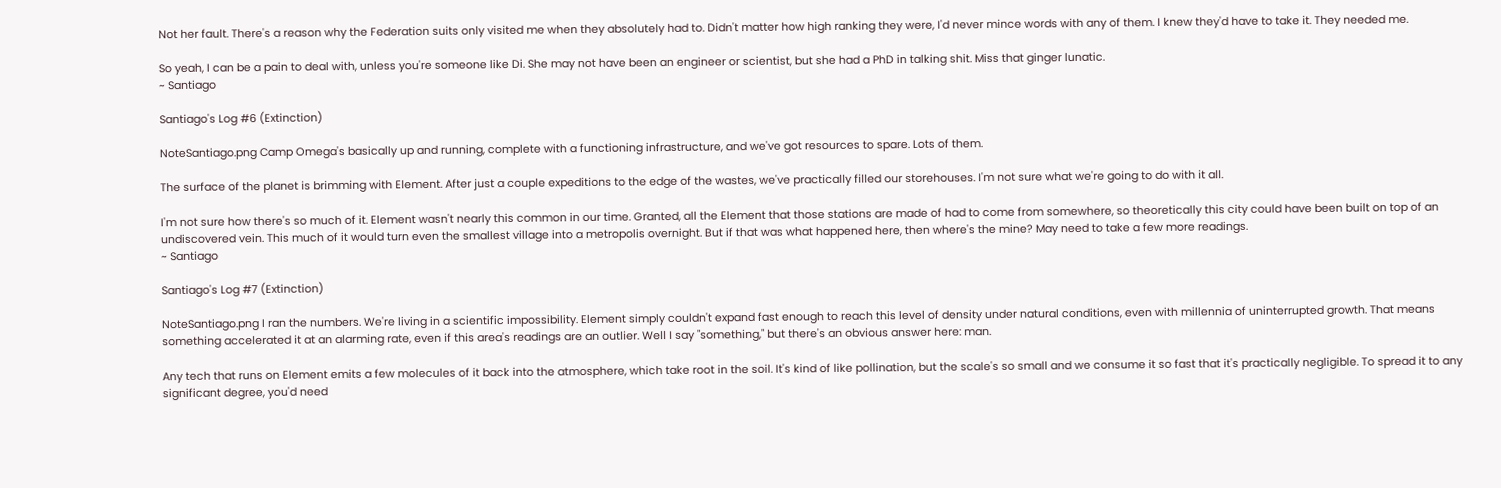Not her fault. There's a reason why the Federation suits only visited me when they absolutely had to. Didn't matter how high ranking they were, I'd never mince words with any of them. I knew they'd have to take it. They needed me.

So yeah, I can be a pain to deal with, unless you're someone like Di. She may not have been an engineer or scientist, but she had a PhD in talking shit. Miss that ginger lunatic.
~ Santiago

Santiago's Log #6 (Extinction)

NoteSantiago.png Camp Omega's basically up and running, complete with a functioning infrastructure, and we've got resources to spare. Lots of them.

The surface of the planet is brimming with Element. After just a couple expeditions to the edge of the wastes, we've practically filled our storehouses. I'm not sure what we're going to do with it all.

I'm not sure how there's so much of it. Element wasn't nearly this common in our time. Granted, all the Element that those stations are made of had to come from somewhere, so theoretically this city could have been built on top of an undiscovered vein. This much of it would turn even the smallest village into a metropolis overnight. But if that was what happened here, then where's the mine? May need to take a few more readings.
~ Santiago

Santiago's Log #7 (Extinction)

NoteSantiago.png I ran the numbers. We're living in a scientific impossibility. Element simply couldn't expand fast enough to reach this level of density under natural conditions, even with millennia of uninterrupted growth. That means something accelerated it at an alarming rate, even if this area's readings are an outlier. Well I say "something," but there's an obvious answer here: man.

Any tech that runs on Element emits a few molecules of it back into the atmosphere, which take root in the soil. It's kind of like pollination, but the scale's so small and we consume it so fast that it's practically negligible. To spread it to any significant degree, you'd need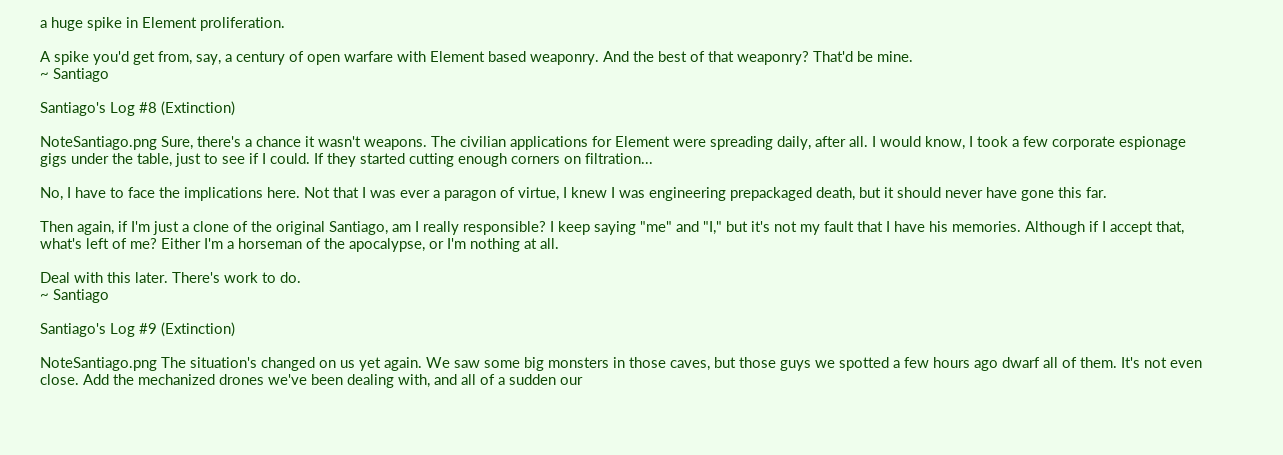a huge spike in Element proliferation.

A spike you'd get from, say, a century of open warfare with Element based weaponry. And the best of that weaponry? That'd be mine.
~ Santiago

Santiago's Log #8 (Extinction)

NoteSantiago.png Sure, there's a chance it wasn't weapons. The civilian applications for Element were spreading daily, after all. I would know, I took a few corporate espionage gigs under the table, just to see if I could. If they started cutting enough corners on filtration...

No, I have to face the implications here. Not that I was ever a paragon of virtue, I knew I was engineering prepackaged death, but it should never have gone this far.

Then again, if I'm just a clone of the original Santiago, am I really responsible? I keep saying "me" and "I," but it's not my fault that I have his memories. Although if I accept that, what's left of me? Either I'm a horseman of the apocalypse, or I'm nothing at all.

Deal with this later. There's work to do.
~ Santiago

Santiago's Log #9 (Extinction)

NoteSantiago.png The situation's changed on us yet again. We saw some big monsters in those caves, but those guys we spotted a few hours ago dwarf all of them. It's not even close. Add the mechanized drones we've been dealing with, and all of a sudden our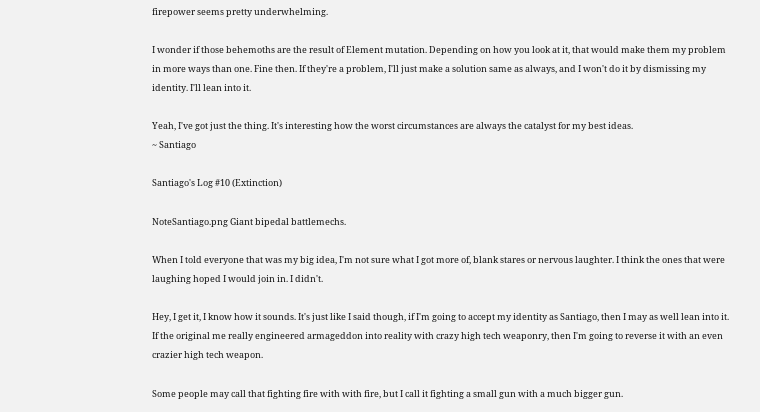firepower seems pretty underwhelming.

I wonder if those behemoths are the result of Element mutation. Depending on how you look at it, that would make them my problem in more ways than one. Fine then. If they're a problem, I'll just make a solution same as always, and I won't do it by dismissing my identity. I'll lean into it.

Yeah, I've got just the thing. It's interesting how the worst circumstances are always the catalyst for my best ideas.
~ Santiago

Santiago's Log #10 (Extinction)

NoteSantiago.png Giant bipedal battlemechs.

When I told everyone that was my big idea, I'm not sure what I got more of, blank stares or nervous laughter. I think the ones that were laughing hoped I would join in. I didn't.

Hey, I get it, I know how it sounds. It's just like I said though, if I'm going to accept my identity as Santiago, then I may as well lean into it. If the original me really engineered armageddon into reality with crazy high tech weaponry, then I'm going to reverse it with an even crazier high tech weapon.

Some people may call that fighting fire with with fire, but I call it fighting a small gun with a much bigger gun.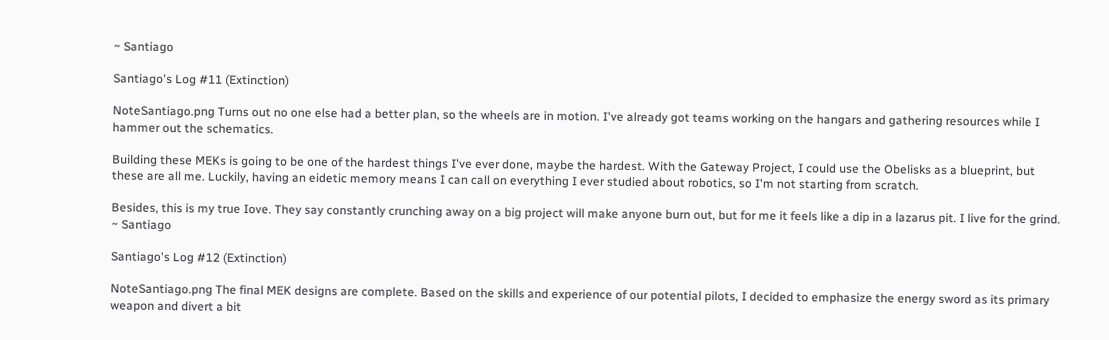~ Santiago

Santiago's Log #11 (Extinction)

NoteSantiago.png Turns out no one else had a better plan, so the wheels are in motion. I've already got teams working on the hangars and gathering resources while I hammer out the schematics.

Building these MEKs is going to be one of the hardest things I've ever done, maybe the hardest. With the Gateway Project, I could use the Obelisks as a blueprint, but these are all me. Luckily, having an eidetic memory means I can call on everything I ever studied about robotics, so I'm not starting from scratch.

Besides, this is my true Iove. They say constantly crunching away on a big project will make anyone burn out, but for me it feels like a dip in a lazarus pit. I live for the grind.
~ Santiago

Santiago's Log #12 (Extinction)

NoteSantiago.png The final MEK designs are complete. Based on the skills and experience of our potential pilots, I decided to emphasize the energy sword as its primary weapon and divert a bit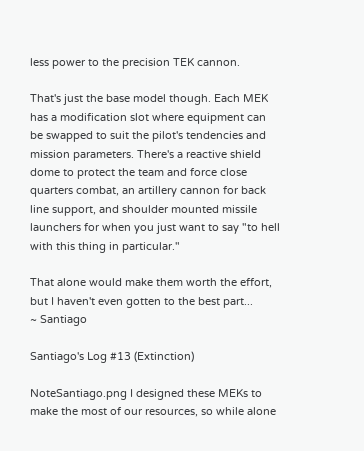less power to the precision TEK cannon.

That's just the base model though. Each MEK has a modification slot where equipment can be swapped to suit the pilot's tendencies and mission parameters. There's a reactive shield dome to protect the team and force close quarters combat, an artillery cannon for back line support, and shoulder mounted missile launchers for when you just want to say "to hell with this thing in particular."

That alone would make them worth the effort, but I haven't even gotten to the best part...
~ Santiago

Santiago's Log #13 (Extinction)

NoteSantiago.png I designed these MEKs to make the most of our resources, so while alone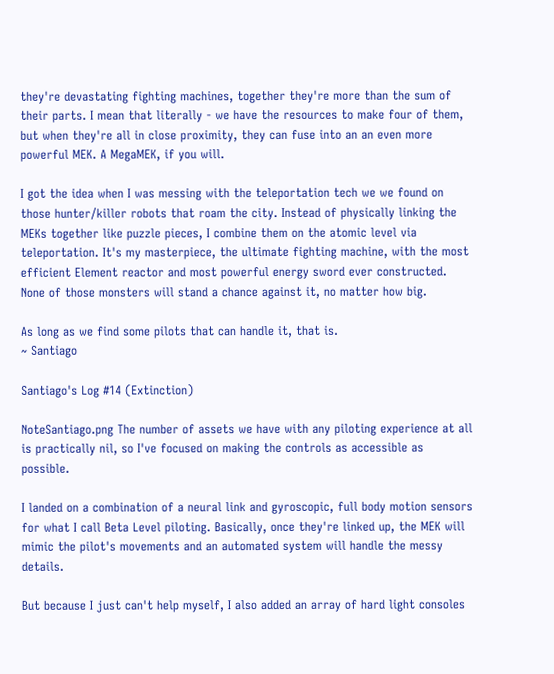they're devastating fighting machines, together they're more than the sum of their parts. I mean that literally - we have the resources to make four of them, but when they're all in close proximity, they can fuse into an an even more powerful MEK. A MegaMEK, if you will.

I got the idea when I was messing with the teleportation tech we we found on those hunter/killer robots that roam the city. Instead of physically linking the MEKs together like puzzle pieces, I combine them on the atomic level via teleportation. It's my masterpiece, the ultimate fighting machine, with the most efficient Element reactor and most powerful energy sword ever constructed. None of those monsters will stand a chance against it, no matter how big.

As long as we find some pilots that can handle it, that is.
~ Santiago

Santiago's Log #14 (Extinction)

NoteSantiago.png The number of assets we have with any piloting experience at all is practically nil, so I've focused on making the controls as accessible as possible.

I landed on a combination of a neural link and gyroscopic, full body motion sensors for what I call Beta Level piloting. Basically, once they're linked up, the MEK will mimic the pilot's movements and an automated system will handle the messy details.

But because I just can't help myself, I also added an array of hard light consoles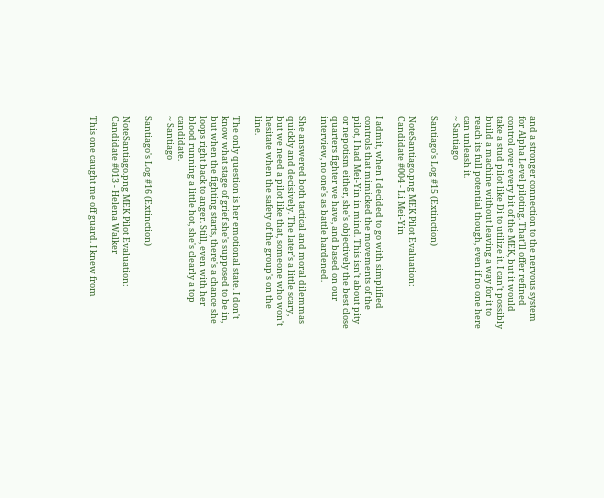and a stronger connection to the nervous system for Alpha Level piloting. That'll offer refined control over every bit of the MEK, but it would take a stud pilot like Di to utilize it. I can't possibly build a machine without leaving a way for it to reach its full potential though, even if no one here can unleash it.
~ Santiago

Santiago's Log #15 (Extinction)

NoteSantiago.png MEK Pilot Evaluation: Candidate #004 - Li Mei-Yin

I admit, when I decided to go with simplified controls that mimicked the movements of the pilot, I had Mei-Yin in mind. This isn't about pity or nepotism either, she's objectively the best close quarters fighter we have, and based on our interview, no one's as battle hardened.

She answered both tactical and moral dilemmas quickly and decisively. The later's a little scary, but we need a pilot like that, someone who won't hesitate when the safety of the group's on the line.

The only question is her emotional state. I don't know what stage of grief she's supposed to be in, but when the fighting starts, there's a chance she loops right back to anger. Still, even with her blood running a little hot, she's clearly a top candidate.
~ Santiago

Santiago's Log #16 (Extinction)

NoteSantiago.png MEK Pilot Evaluation: Candidate #013 - Helena Walker

This one caught me off guard. I knew from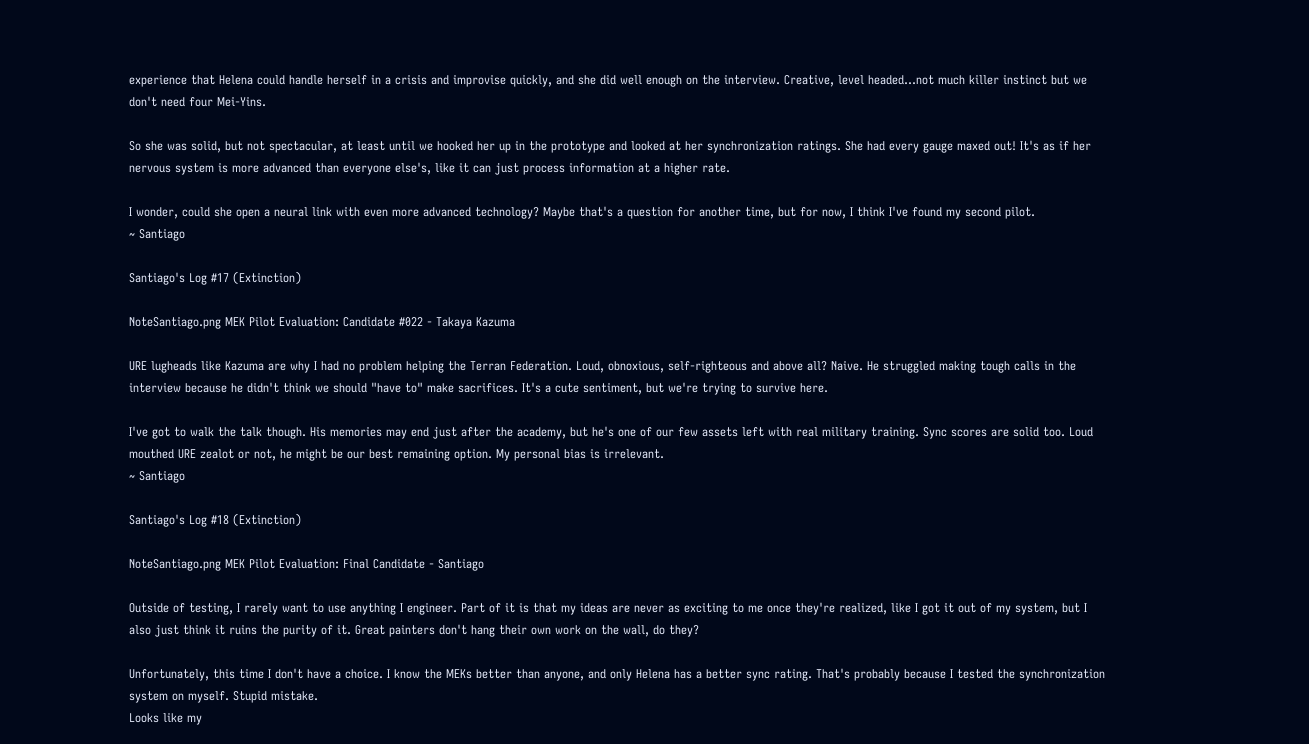experience that Helena could handle herself in a crisis and improvise quickly, and she did well enough on the interview. Creative, level headed...not much killer instinct but we don't need four Mei-Yins.

So she was solid, but not spectacular, at least until we hooked her up in the prototype and looked at her synchronization ratings. She had every gauge maxed out! It's as if her nervous system is more advanced than everyone else's, like it can just process information at a higher rate.

I wonder, could she open a neural link with even more advanced technology? Maybe that's a question for another time, but for now, I think I've found my second pilot.
~ Santiago

Santiago's Log #17 (Extinction)

NoteSantiago.png MEK Pilot Evaluation: Candidate #022 - Takaya Kazuma

URE lugheads like Kazuma are why I had no problem helping the Terran Federation. Loud, obnoxious, self-righteous and above all? Naive. He struggled making tough calls in the interview because he didn't think we should "have to" make sacrifices. It's a cute sentiment, but we're trying to survive here.

I've got to walk the talk though. His memories may end just after the academy, but he's one of our few assets left with real military training. Sync scores are solid too. Loud mouthed URE zealot or not, he might be our best remaining option. My personal bias is irrelevant.
~ Santiago

Santiago's Log #18 (Extinction)

NoteSantiago.png MEK Pilot Evaluation: Final Candidate - Santiago

Outside of testing, I rarely want to use anything I engineer. Part of it is that my ideas are never as exciting to me once they're realized, like I got it out of my system, but I also just think it ruins the purity of it. Great painters don't hang their own work on the wall, do they?

Unfortunately, this time I don't have a choice. I know the MEKs better than anyone, and only Helena has a better sync rating. That's probably because I tested the synchronization system on myself. Stupid mistake.
Looks like my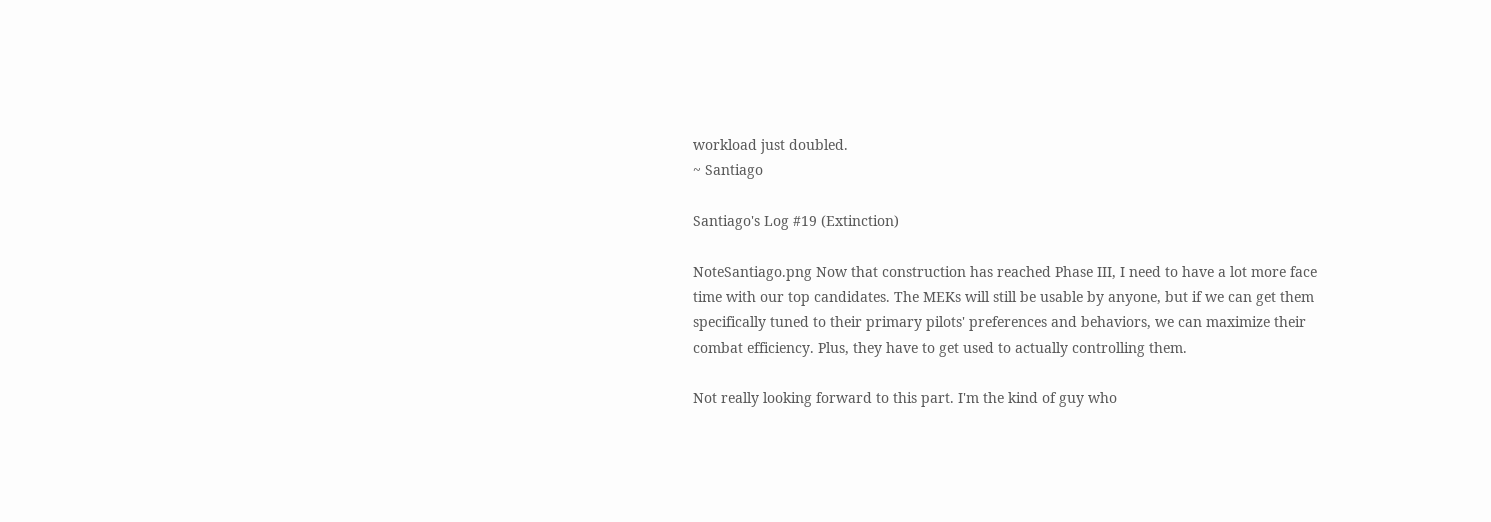workload just doubled.
~ Santiago

Santiago's Log #19 (Extinction)

NoteSantiago.png Now that construction has reached Phase III, I need to have a lot more face time with our top candidates. The MEKs will still be usable by anyone, but if we can get them specifically tuned to their primary pilots' preferences and behaviors, we can maximize their combat efficiency. Plus, they have to get used to actually controlling them.

Not really looking forward to this part. I'm the kind of guy who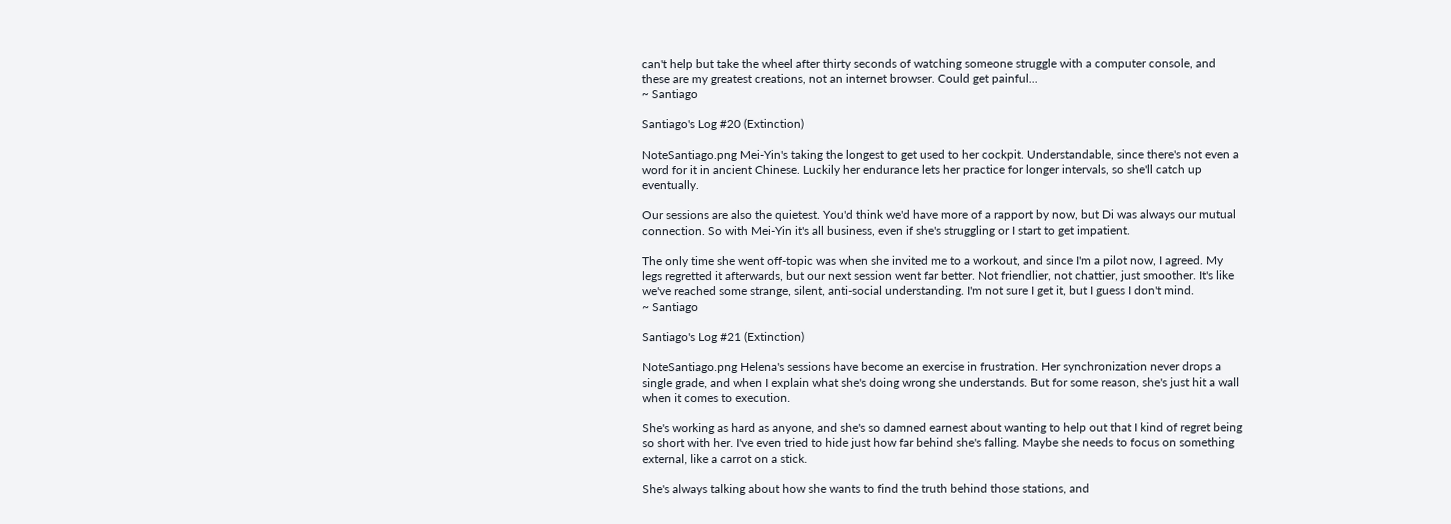can't help but take the wheel after thirty seconds of watching someone struggle with a computer console, and these are my greatest creations, not an internet browser. Could get painful...
~ Santiago

Santiago's Log #20 (Extinction)

NoteSantiago.png Mei-Yin's taking the longest to get used to her cockpit. Understandable, since there's not even a word for it in ancient Chinese. Luckily her endurance lets her practice for longer intervals, so she'll catch up eventually.

Our sessions are also the quietest. You'd think we'd have more of a rapport by now, but Di was always our mutual connection. So with Mei-Yin it's all business, even if she's struggling or I start to get impatient.

The only time she went off-topic was when she invited me to a workout, and since I'm a pilot now, I agreed. My legs regretted it afterwards, but our next session went far better. Not friendlier, not chattier, just smoother. It's like we've reached some strange, silent, anti-social understanding. I'm not sure I get it, but I guess I don't mind.
~ Santiago

Santiago's Log #21 (Extinction)

NoteSantiago.png Helena's sessions have become an exercise in frustration. Her synchronization never drops a single grade, and when I explain what she's doing wrong she understands. But for some reason, she's just hit a wall when it comes to execution.

She's working as hard as anyone, and she's so damned earnest about wanting to help out that I kind of regret being so short with her. I've even tried to hide just how far behind she's falling. Maybe she needs to focus on something external, like a carrot on a stick.

She's always talking about how she wants to find the truth behind those stations, and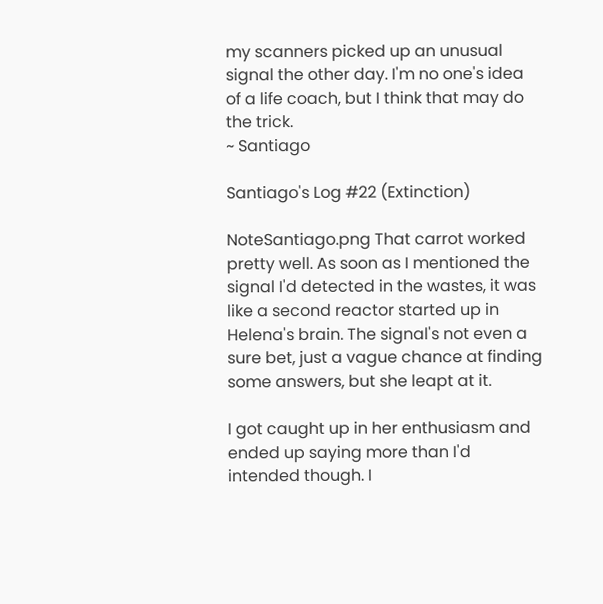my scanners picked up an unusual signal the other day. I'm no one's idea of a life coach, but I think that may do the trick.
~ Santiago

Santiago's Log #22 (Extinction)

NoteSantiago.png That carrot worked pretty well. As soon as I mentioned the signal I'd detected in the wastes, it was like a second reactor started up in Helena's brain. The signal's not even a sure bet, just a vague chance at finding some answers, but she leapt at it.

I got caught up in her enthusiasm and ended up saying more than I'd intended though. I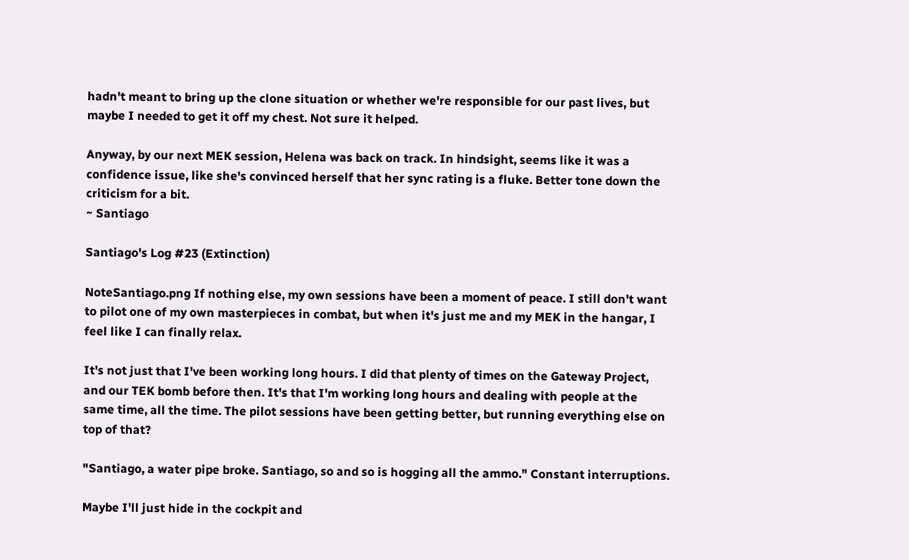hadn't meant to bring up the clone situation or whether we're responsible for our past lives, but maybe I needed to get it off my chest. Not sure it helped.

Anyway, by our next MEK session, Helena was back on track. In hindsight, seems like it was a confidence issue, like she's convinced herself that her sync rating is a fluke. Better tone down the criticism for a bit.
~ Santiago

Santiago's Log #23 (Extinction)

NoteSantiago.png If nothing else, my own sessions have been a moment of peace. I still don't want to pilot one of my own masterpieces in combat, but when it's just me and my MEK in the hangar, I feel like I can finally relax.

It's not just that I've been working long hours. I did that plenty of times on the Gateway Project, and our TEK bomb before then. It's that I'm working long hours and dealing with people at the same time, all the time. The pilot sessions have been getting better, but running everything else on top of that?

"Santiago, a water pipe broke. Santiago, so and so is hogging all the ammo." Constant interruptions.

Maybe I'll just hide in the cockpit and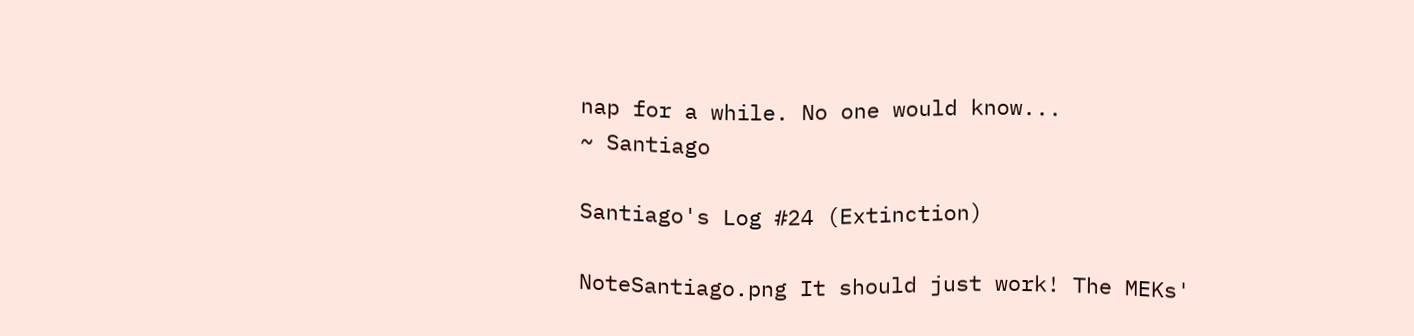nap for a while. No one would know...
~ Santiago

Santiago's Log #24 (Extinction)

NoteSantiago.png It should just work! The MEKs'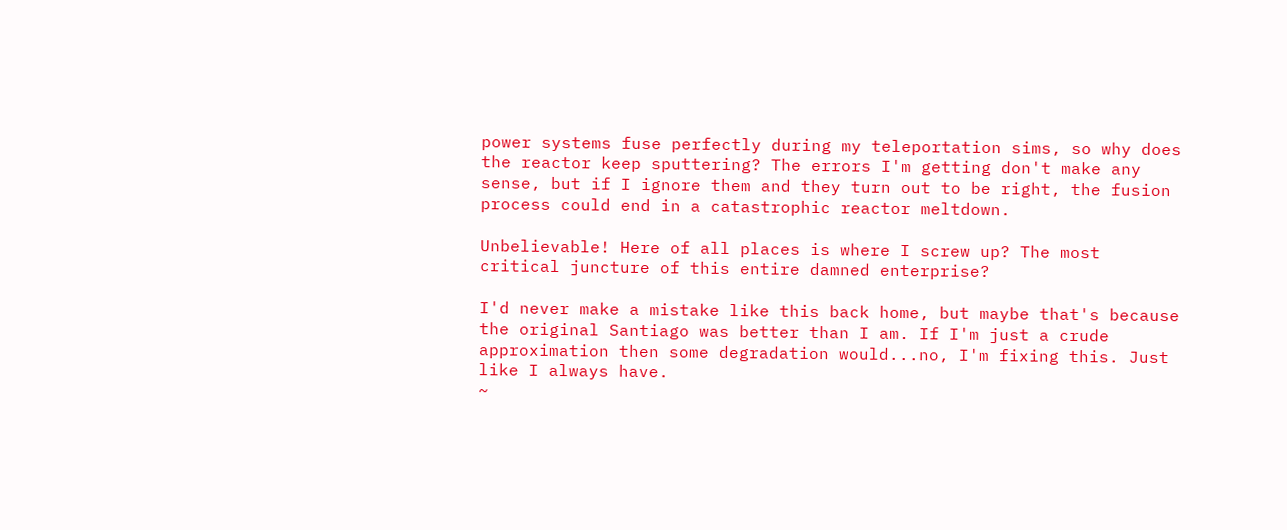power systems fuse perfectly during my teleportation sims, so why does the reactor keep sputtering? The errors I'm getting don't make any sense, but if I ignore them and they turn out to be right, the fusion process could end in a catastrophic reactor meltdown.

Unbelievable! Here of all places is where I screw up? The most critical juncture of this entire damned enterprise?

I'd never make a mistake like this back home, but maybe that's because the original Santiago was better than I am. If I'm just a crude approximation then some degradation would...no, I'm fixing this. Just like I always have.
~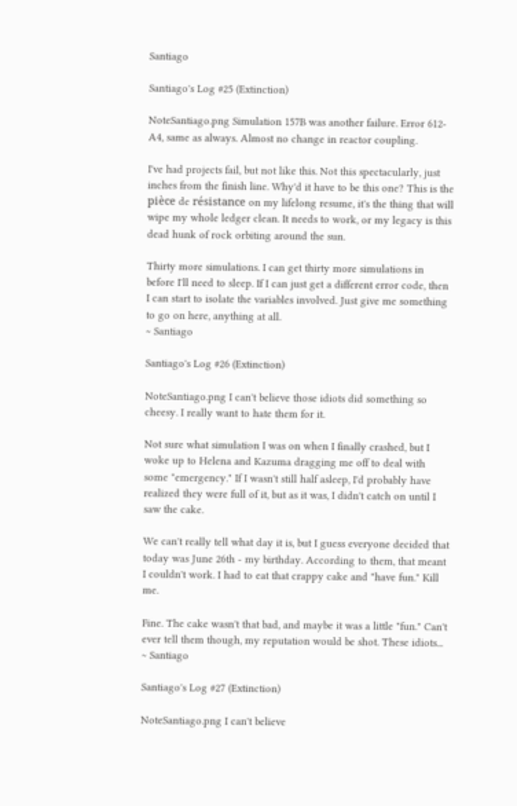Santiago

Santiago's Log #25 (Extinction)

NoteSantiago.png Simulation 157B was another failure. Error 612-A4, same as always. Almost no change in reactor coupling.

I've had projects fail, but not like this. Not this spectacularly, just inches from the finish line. Why'd it have to be this one? This is the pièce de résistance on my lifelong resume, it's the thing that will wipe my whole ledger clean. It needs to work, or my legacy is this dead hunk of rock orbiting around the sun.

Thirty more simulations. I can get thirty more simulations in before I'll need to sleep. If I can just get a different error code, then I can start to isolate the variables involved. Just give me something to go on here, anything at all.
~ Santiago

Santiago's Log #26 (Extinction)

NoteSantiago.png I can't believe those idiots did something so cheesy. I really want to hate them for it.

Not sure what simulation I was on when I finally crashed, but I woke up to Helena and Kazuma dragging me off to deal with some "emergency." If I wasn't still half asleep, I'd probably have realized they were full of it, but as it was, I didn't catch on until I saw the cake.

We can't really tell what day it is, but I guess everyone decided that today was June 26th - my birthday. According to them, that meant I couldn't work. I had to eat that crappy cake and "have fun." Kill me.

Fine. The cake wasn't that bad, and maybe it was a little "fun." Can't ever tell them though, my reputation would be shot. These idiots...
~ Santiago

Santiago's Log #27 (Extinction)

NoteSantiago.png I can't believe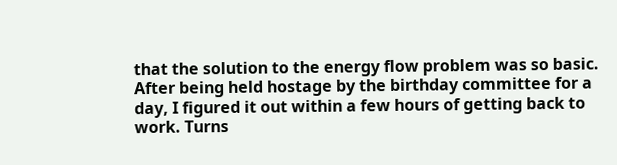that the solution to the energy flow problem was so basic. After being held hostage by the birthday committee for a day, I figured it out within a few hours of getting back to work. Turns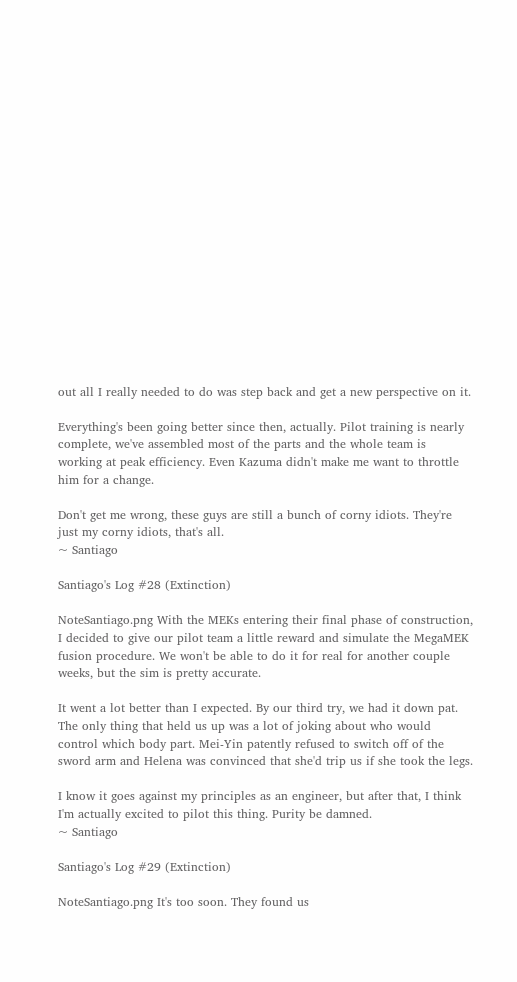out all I really needed to do was step back and get a new perspective on it.

Everything's been going better since then, actually. Pilot training is nearly complete, we've assembled most of the parts and the whole team is working at peak efficiency. Even Kazuma didn't make me want to throttle him for a change.

Don't get me wrong, these guys are still a bunch of corny idiots. They're just my corny idiots, that's all.
~ Santiago

Santiago's Log #28 (Extinction)

NoteSantiago.png With the MEKs entering their final phase of construction, I decided to give our pilot team a little reward and simulate the MegaMEK fusion procedure. We won't be able to do it for real for another couple weeks, but the sim is pretty accurate.

It went a lot better than I expected. By our third try, we had it down pat. The only thing that held us up was a lot of joking about who would control which body part. Mei-Yin patently refused to switch off of the sword arm and Helena was convinced that she'd trip us if she took the legs.

I know it goes against my principles as an engineer, but after that, I think I'm actually excited to pilot this thing. Purity be damned.
~ Santiago

Santiago's Log #29 (Extinction)

NoteSantiago.png It's too soon. They found us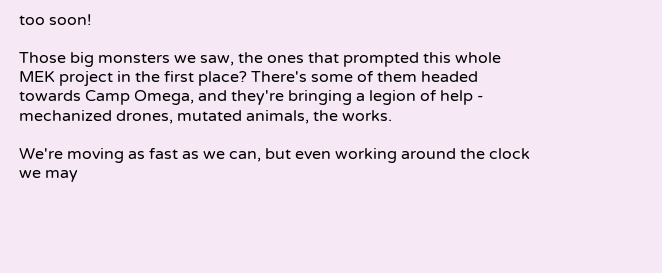too soon!

Those big monsters we saw, the ones that prompted this whole MEK project in the first place? There's some of them headed towards Camp Omega, and they're bringing a legion of help - mechanized drones, mutated animals, the works.

We're moving as fast as we can, but even working around the clock we may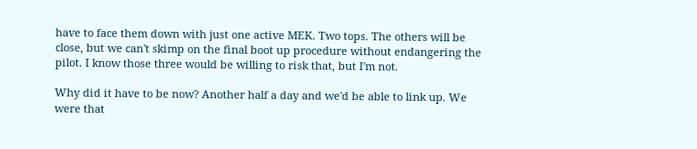have to face them down with just one active MEK. Two tops. The others will be close, but we can't skimp on the final boot up procedure without endangering the pilot. I know those three would be willing to risk that, but I'm not.

Why did it have to be now? Another half a day and we'd be able to link up. We were that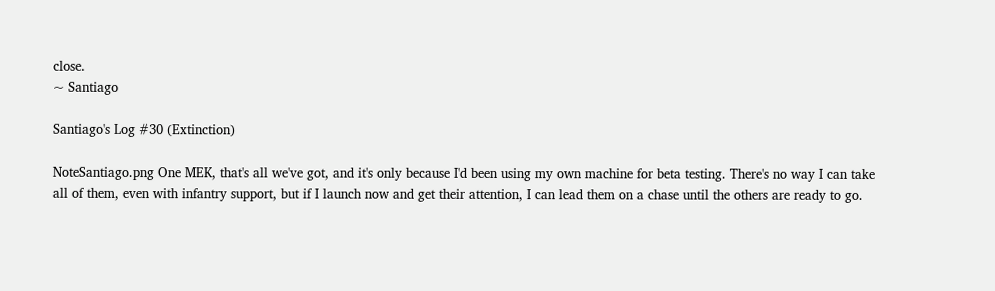close.
~ Santiago

Santiago's Log #30 (Extinction)

NoteSantiago.png One MEK, that's all we've got, and it's only because I'd been using my own machine for beta testing. There's no way I can take all of them, even with infantry support, but if I launch now and get their attention, I can lead them on a chase until the others are ready to go.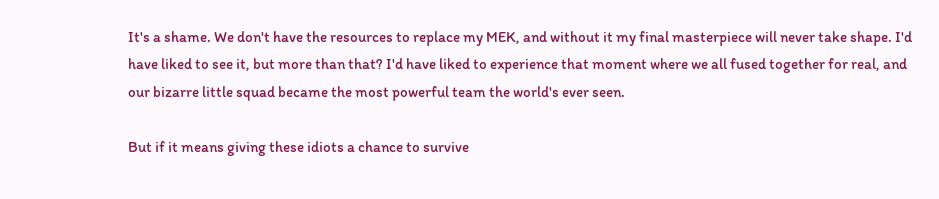It's a shame. We don't have the resources to replace my MEK, and without it my final masterpiece will never take shape. I'd have liked to see it, but more than that? I'd have liked to experience that moment where we all fused together for real, and our bizarre little squad became the most powerful team the world's ever seen.

But if it means giving these idiots a chance to survive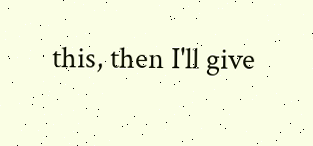this, then I'll give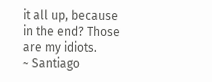it all up, because in the end? Those are my idiots.
~ Santiago